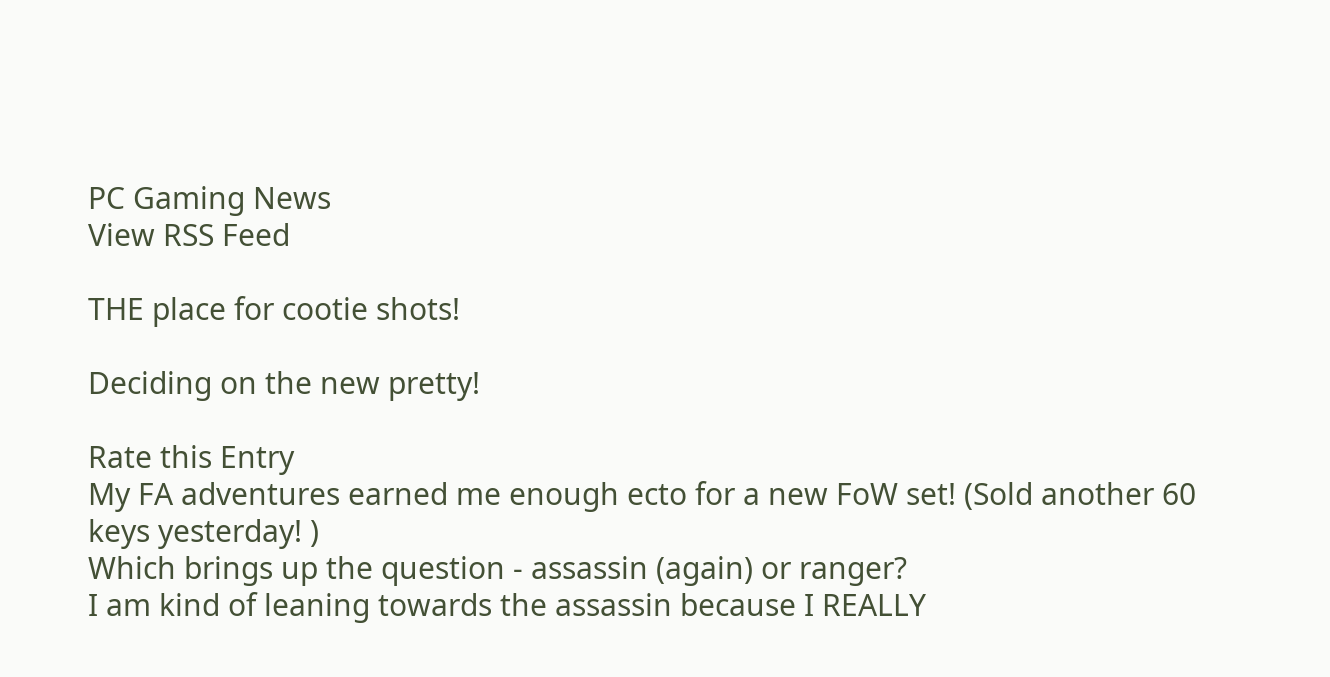PC Gaming News
View RSS Feed

THE place for cootie shots!

Deciding on the new pretty!

Rate this Entry
My FA adventures earned me enough ecto for a new FoW set! (Sold another 60 keys yesterday! )
Which brings up the question - assassin (again) or ranger?
I am kind of leaning towards the assassin because I REALLY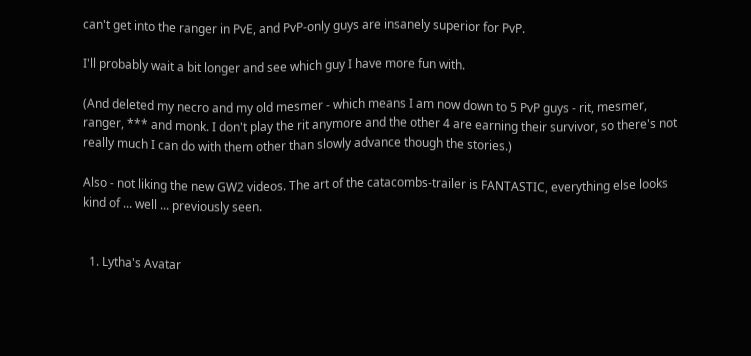can't get into the ranger in PvE, and PvP-only guys are insanely superior for PvP.

I'll probably wait a bit longer and see which guy I have more fun with.

(And deleted my necro and my old mesmer - which means I am now down to 5 PvP guys - rit, mesmer, ranger, *** and monk. I don't play the rit anymore and the other 4 are earning their survivor, so there's not really much I can do with them other than slowly advance though the stories.)

Also - not liking the new GW2 videos. The art of the catacombs-trailer is FANTASTIC, everything else looks kind of ... well ... previously seen.


  1. Lytha's Avatar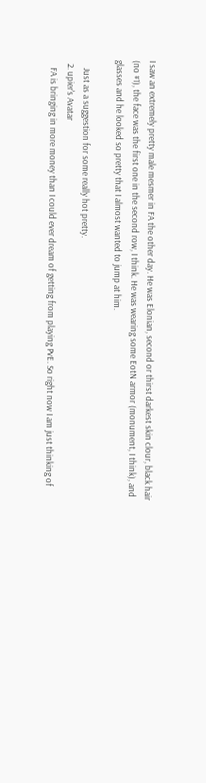I saw an extremely pretty male mesmer in FA the other day. He was Elonian, second or thirst darkest skin clour, black hair (no #1), the face was the first one in the second row, I think. He was wearing some EotN armor (monument, I think), and glasses and he looked so pretty that I almost wanted to jump at him.

    Just as a suggestion for some really hot pretty.
  2. upier's Avatar
    FA is bringing in more money than I could ever dream of getting from playing PvE. So right now I am just thinking of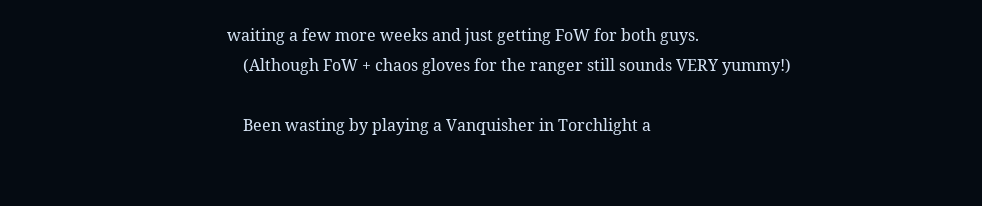waiting a few more weeks and just getting FoW for both guys.
    (Although FoW + chaos gloves for the ranger still sounds VERY yummy!)

    Been wasting by playing a Vanquisher in Torchlight a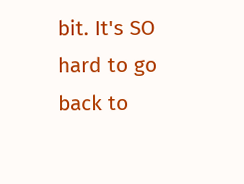bit. It's SO hard to go back to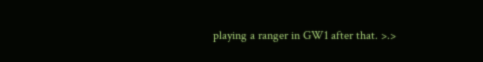playing a ranger in GW1 after that. >.>